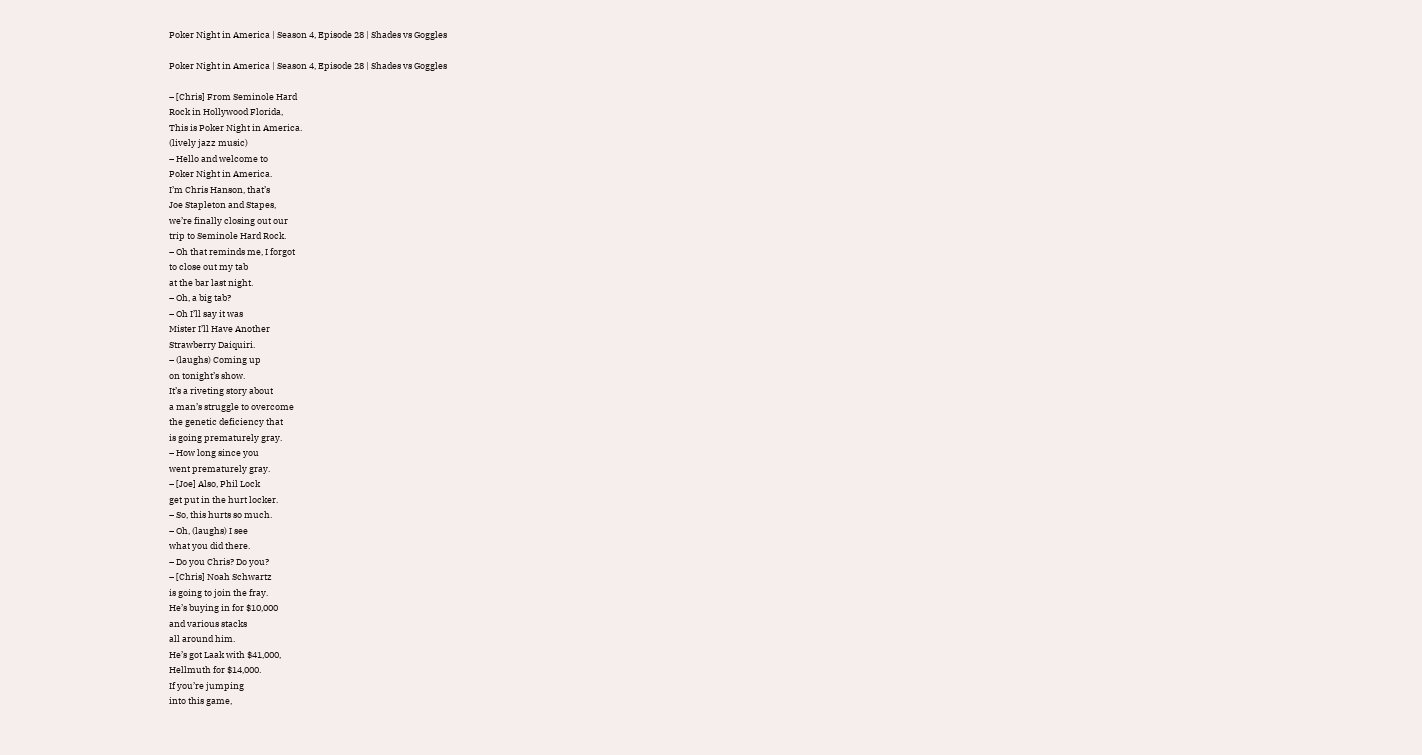Poker Night in America | Season 4, Episode 28 | Shades vs Goggles

Poker Night in America | Season 4, Episode 28 | Shades vs Goggles

– [Chris] From Seminole Hard
Rock in Hollywood Florida,
This is Poker Night in America.
(lively jazz music)
– Hello and welcome to
Poker Night in America.
I’m Chris Hanson, that’s
Joe Stapleton and Stapes,
we’re finally closing out our
trip to Seminole Hard Rock.
– Oh that reminds me, I forgot
to close out my tab
at the bar last night.
– Oh, a big tab?
– Oh I’ll say it was
Mister I’ll Have Another
Strawberry Daiquiri.
– (laughs) Coming up
on tonight’s show.
It’s a riveting story about
a man’s struggle to overcome
the genetic deficiency that
is going prematurely gray.
– How long since you
went prematurely gray.
– [Joe] Also, Phil Lock
get put in the hurt locker.
– So, this hurts so much.
– Oh, (laughs) I see
what you did there.
– Do you Chris? Do you?
– [Chris] Noah Schwartz
is going to join the fray.
He’s buying in for $10,000
and various stacks
all around him.
He’s got Laak with $41,000,
Hellmuth for $14,000.
If you’re jumping
into this game,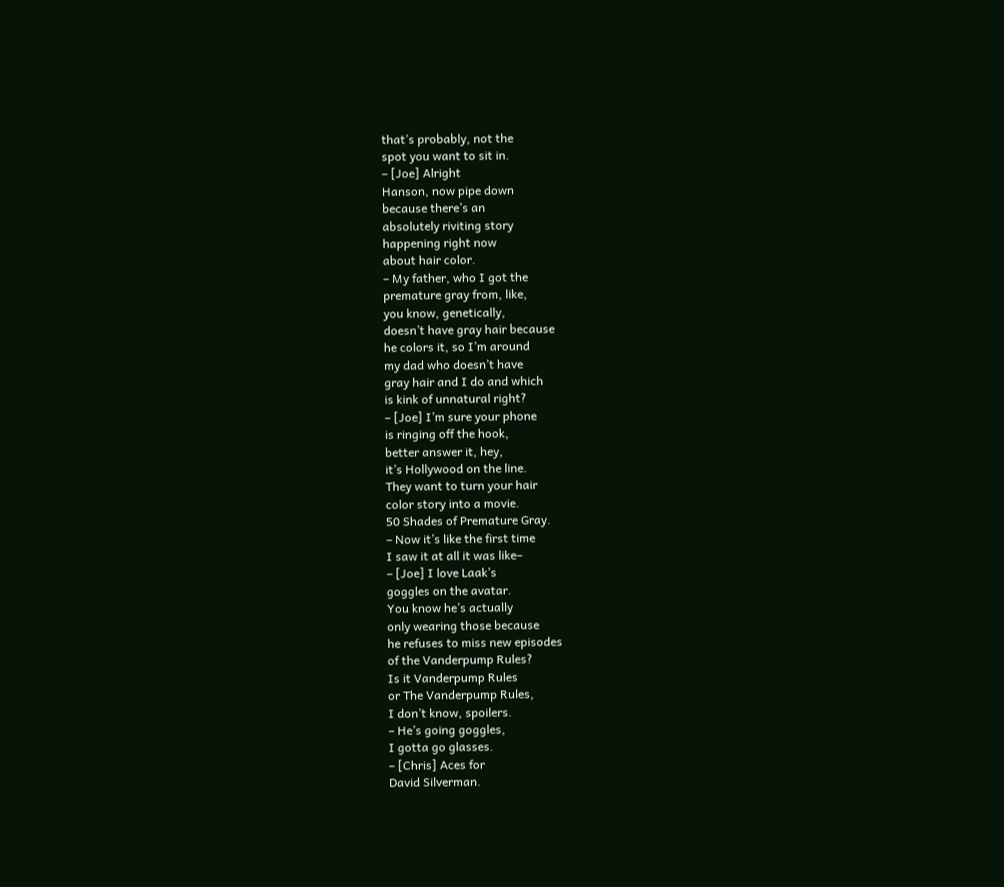that’s probably, not the
spot you want to sit in.
– [Joe] Alright
Hanson, now pipe down
because there’s an
absolutely riviting story
happening right now
about hair color.
– My father, who I got the
premature gray from, like,
you know, genetically,
doesn’t have gray hair because
he colors it, so I’m around
my dad who doesn’t have
gray hair and I do and which
is kink of unnatural right?
– [Joe] I’m sure your phone
is ringing off the hook,
better answer it, hey,
it’s Hollywood on the line.
They want to turn your hair
color story into a movie.
50 Shades of Premature Gray.
– Now it’s like the first time
I saw it at all it was like–
– [Joe] I love Laak’s
goggles on the avatar.
You know he’s actually
only wearing those because
he refuses to miss new episodes
of the Vanderpump Rules?
Is it Vanderpump Rules
or The Vanderpump Rules,
I don’t know, spoilers.
– He’s going goggles,
I gotta go glasses.
– [Chris] Aces for
David Silverman.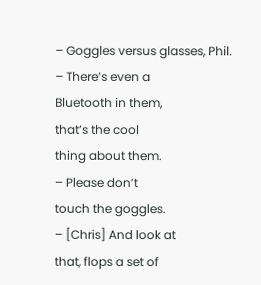– Goggles versus glasses, Phil.
– There’s even a
Bluetooth in them,
that’s the cool
thing about them.
– Please don’t
touch the goggles.
– [Chris] And look at
that, flops a set of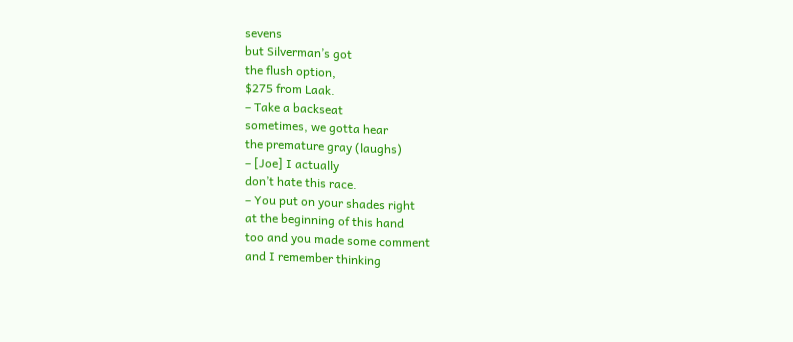sevens
but Silverman’s got
the flush option,
$275 from Laak.
– Take a backseat
sometimes, we gotta hear
the premature gray (laughs)
– [Joe] I actually
don’t hate this race.
– You put on your shades right
at the beginning of this hand
too and you made some comment
and I remember thinking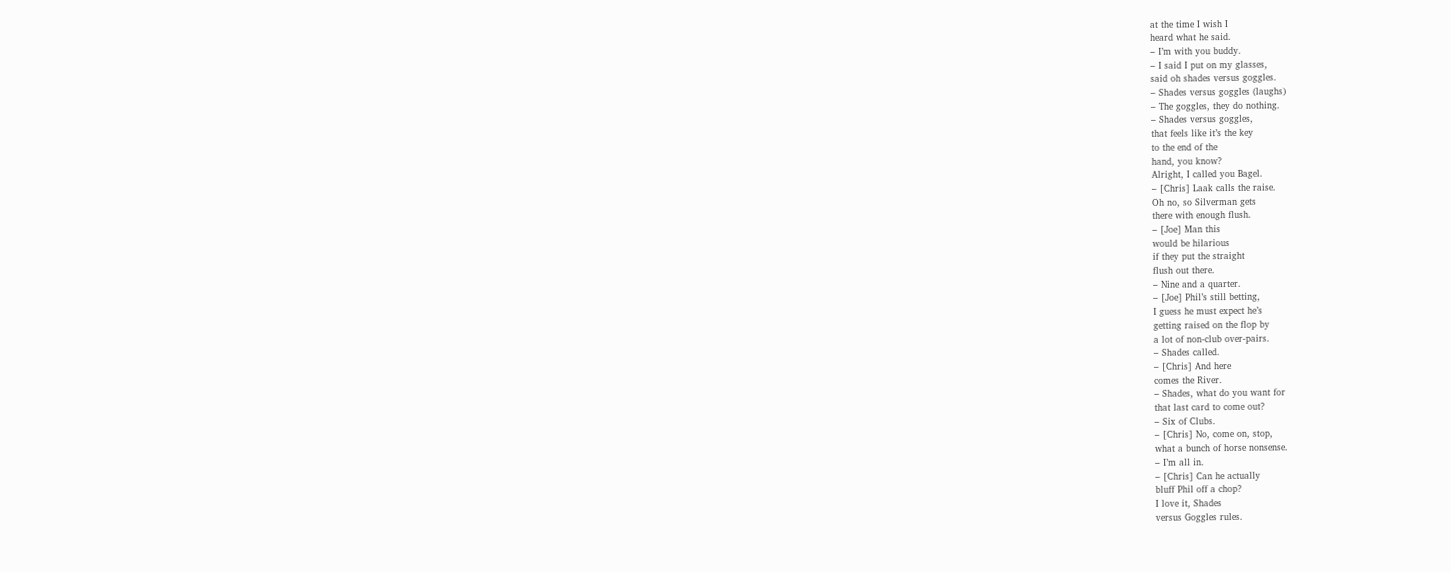at the time I wish I
heard what he said.
– I’m with you buddy.
– I said I put on my glasses,
said oh shades versus goggles.
– Shades versus goggles (laughs)
– The goggles, they do nothing.
– Shades versus goggles,
that feels like it’s the key
to the end of the
hand, you know?
Alright, I called you Bagel.
– [Chris] Laak calls the raise.
Oh no, so Silverman gets
there with enough flush.
– [Joe] Man this
would be hilarious
if they put the straight
flush out there.
– Nine and a quarter.
– [Joe] Phil’s still betting,
I guess he must expect he’s
getting raised on the flop by
a lot of non-club over-pairs.
– Shades called.
– [Chris] And here
comes the River.
– Shades, what do you want for
that last card to come out?
– Six of Clubs.
– [Chris] No, come on, stop,
what a bunch of horse nonsense.
– I’m all in.
– [Chris] Can he actually
bluff Phil off a chop?
I love it, Shades
versus Goggles rules.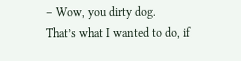– Wow, you dirty dog.
That’s what I wanted to do, if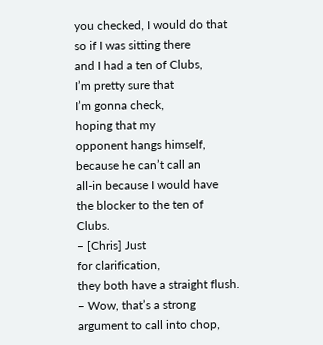you checked, I would do that
so if I was sitting there
and I had a ten of Clubs,
I’m pretty sure that
I’m gonna check,
hoping that my
opponent hangs himself,
because he can’t call an
all-in because I would have
the blocker to the ten of Clubs.
– [Chris] Just
for clarification,
they both have a straight flush.
– Wow, that’s a strong
argument to call into chop,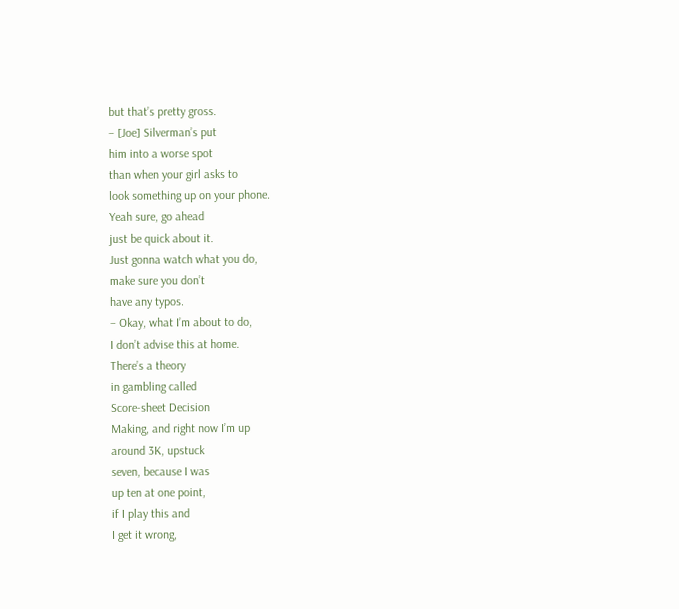but that’s pretty gross.
– [Joe] Silverman’s put
him into a worse spot
than when your girl asks to
look something up on your phone.
Yeah sure, go ahead
just be quick about it.
Just gonna watch what you do,
make sure you don’t
have any typos.
– Okay, what I’m about to do,
I don’t advise this at home.
There’s a theory
in gambling called
Score-sheet Decision
Making, and right now I’m up
around 3K, upstuck
seven, because I was
up ten at one point,
if I play this and
I get it wrong,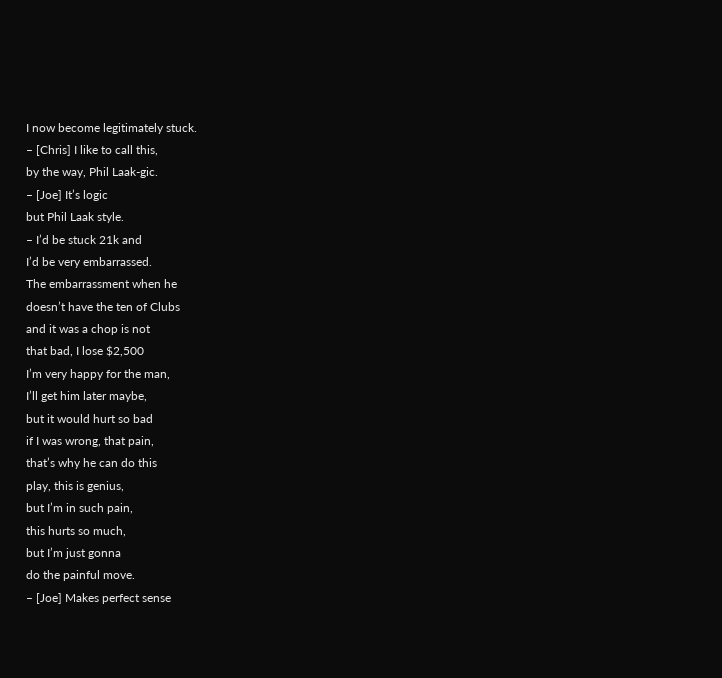I now become legitimately stuck.
– [Chris] I like to call this,
by the way, Phil Laak-gic.
– [Joe] It’s logic
but Phil Laak style.
– I’d be stuck 21k and
I’d be very embarrassed.
The embarrassment when he
doesn’t have the ten of Clubs
and it was a chop is not
that bad, I lose $2,500
I’m very happy for the man,
I’ll get him later maybe,
but it would hurt so bad
if I was wrong, that pain,
that’s why he can do this
play, this is genius,
but I’m in such pain,
this hurts so much,
but I’m just gonna
do the painful move.
– [Joe] Makes perfect sense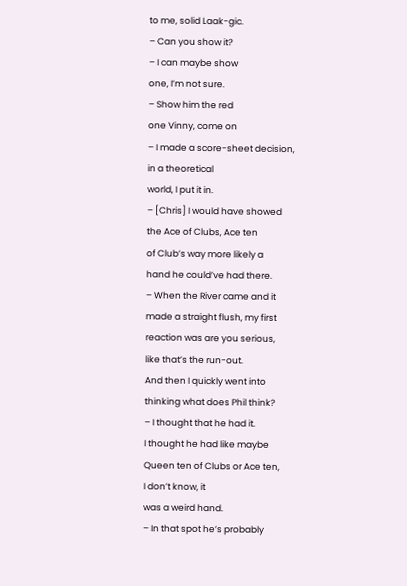to me, solid Laak-gic.
– Can you show it?
– I can maybe show
one, I’m not sure.
– Show him the red
one Vinny, come on
– I made a score-sheet decision,
in a theoretical
world, I put it in.
– [Chris] I would have showed
the Ace of Clubs, Ace ten
of Club’s way more likely a
hand he could’ve had there.
– When the River came and it
made a straight flush, my first
reaction was are you serious,
like that’s the run-out.
And then I quickly went into
thinking what does Phil think?
– I thought that he had it.
I thought he had like maybe
Queen ten of Clubs or Ace ten,
I don’t know, it
was a weird hand.
– In that spot he’s probably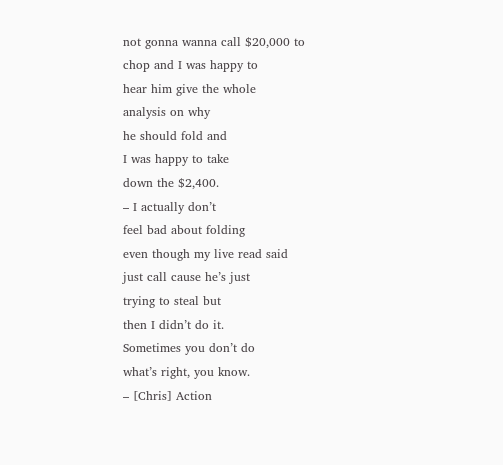not gonna wanna call $20,000 to
chop and I was happy to
hear him give the whole
analysis on why
he should fold and
I was happy to take
down the $2,400.
– I actually don’t
feel bad about folding
even though my live read said
just call cause he’s just
trying to steal but
then I didn’t do it.
Sometimes you don’t do
what’s right, you know.
– [Chris] Action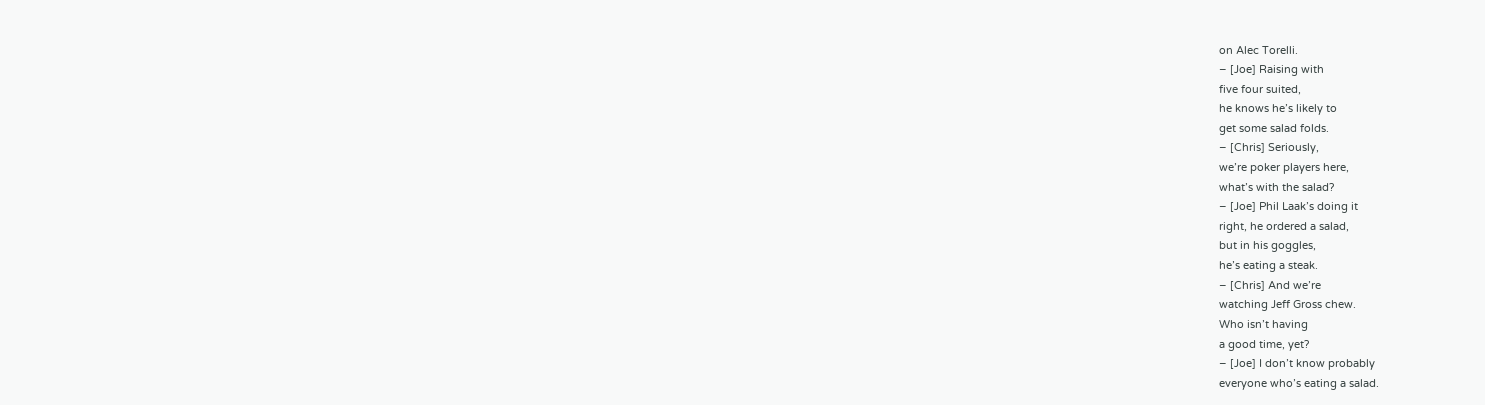on Alec Torelli.
– [Joe] Raising with
five four suited,
he knows he’s likely to
get some salad folds.
– [Chris] Seriously,
we’re poker players here,
what’s with the salad?
– [Joe] Phil Laak’s doing it
right, he ordered a salad,
but in his goggles,
he’s eating a steak.
– [Chris] And we’re
watching Jeff Gross chew.
Who isn’t having
a good time, yet?
– [Joe] I don’t know probably
everyone who’s eating a salad.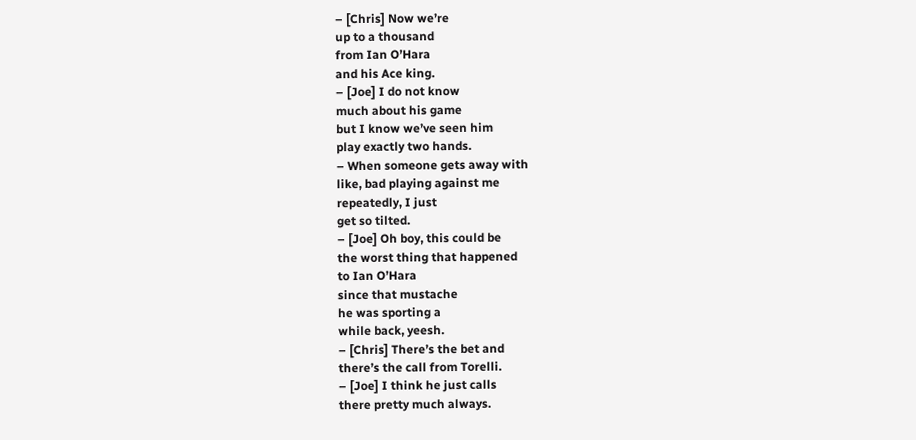– [Chris] Now we’re
up to a thousand
from Ian O’Hara
and his Ace king.
– [Joe] I do not know
much about his game
but I know we’ve seen him
play exactly two hands.
– When someone gets away with
like, bad playing against me
repeatedly, I just
get so tilted.
– [Joe] Oh boy, this could be
the worst thing that happened
to Ian O’Hara
since that mustache
he was sporting a
while back, yeesh.
– [Chris] There’s the bet and
there’s the call from Torelli.
– [Joe] I think he just calls
there pretty much always.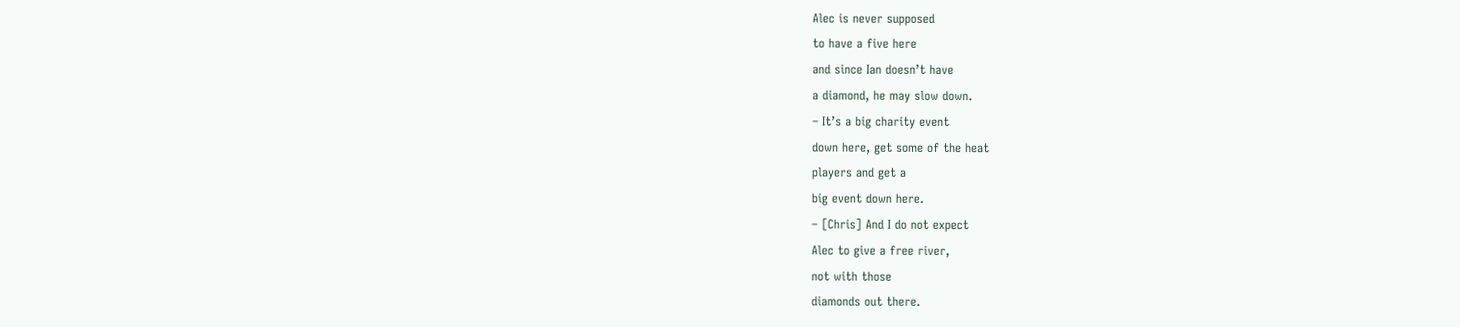Alec is never supposed
to have a five here
and since Ian doesn’t have
a diamond, he may slow down.
– It’s a big charity event
down here, get some of the heat
players and get a
big event down here.
– [Chris] And I do not expect
Alec to give a free river,
not with those
diamonds out there.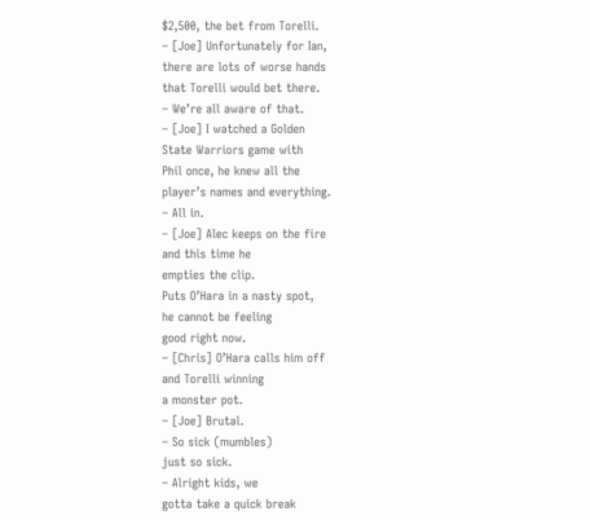$2,500, the bet from Torelli.
– [Joe] Unfortunately for Ian,
there are lots of worse hands
that Torelli would bet there.
– We’re all aware of that.
– [Joe] I watched a Golden
State Warriors game with
Phil once, he knew all the
player’s names and everything.
– All in.
– [Joe] Alec keeps on the fire
and this time he
empties the clip.
Puts O’Hara in a nasty spot,
he cannot be feeling
good right now.
– [Chris] O’Hara calls him off
and Torelli winning
a monster pot.
– [Joe] Brutal.
– So sick (mumbles)
just so sick.
– Alright kids, we
gotta take a quick break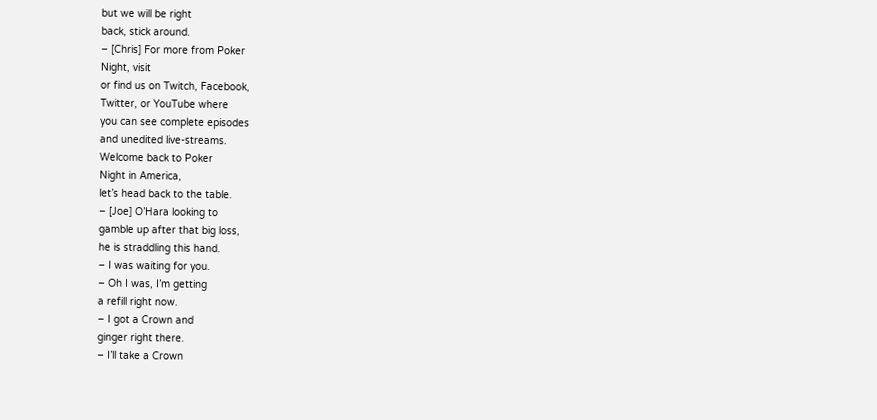but we will be right
back, stick around.
– [Chris] For more from Poker
Night, visit
or find us on Twitch, Facebook,
Twitter, or YouTube where
you can see complete episodes
and unedited live-streams.
Welcome back to Poker
Night in America,
let’s head back to the table.
– [Joe] O’Hara looking to
gamble up after that big loss,
he is straddling this hand.
– I was waiting for you.
– Oh I was, I’m getting
a refill right now.
– I got a Crown and
ginger right there.
– I’ll take a Crown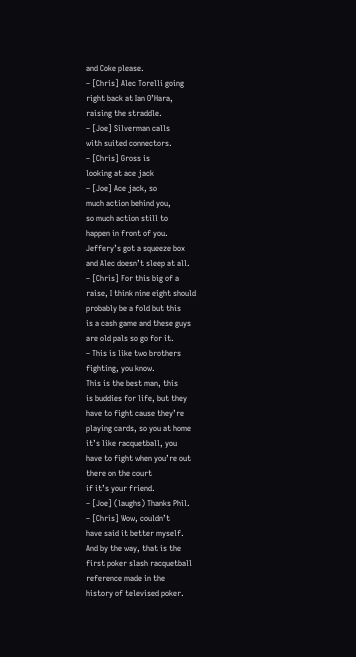and Coke please.
– [Chris] Alec Torelli going
right back at Ian O’Hara,
raising the straddle.
– [Joe] Silverman calls
with suited connectors.
– [Chris] Gross is
looking at ace jack
– [Joe] Ace jack, so
much action behind you,
so much action still to
happen in front of you.
Jeffery’s got a squeeze box
and Alec doesn’t sleep at all.
– [Chris] For this big of a
raise, I think nine eight should
probably be a fold but this
is a cash game and these guys
are old pals so go for it.
– This is like two brothers
fighting, you know.
This is the best man, this
is buddies for life, but they
have to fight cause they’re
playing cards, so you at home
it’s like racquetball, you
have to fight when you’re out
there on the court
if it’s your friend.
– [Joe] (laughs) Thanks Phil.
– [Chris] Wow, couldn’t
have said it better myself.
And by the way, that is the
first poker slash racquetball
reference made in the
history of televised poker.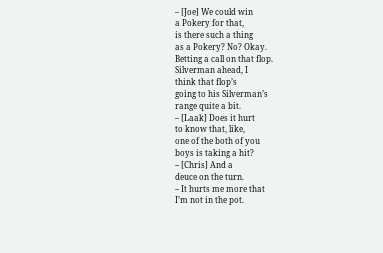– [Joe] We could win
a Pokery for that,
is there such a thing
as a Pokery? No? Okay.
Betting a call on that flop.
Silverman ahead, I
think that flop’s
going to his Silverman’s
range quite a bit.
– [Laak] Does it hurt
to know that, like,
one of the both of you
boys is taking a hit?
– [Chris] And a
deuce on the turn.
– It hurts me more that
I’m not in the pot.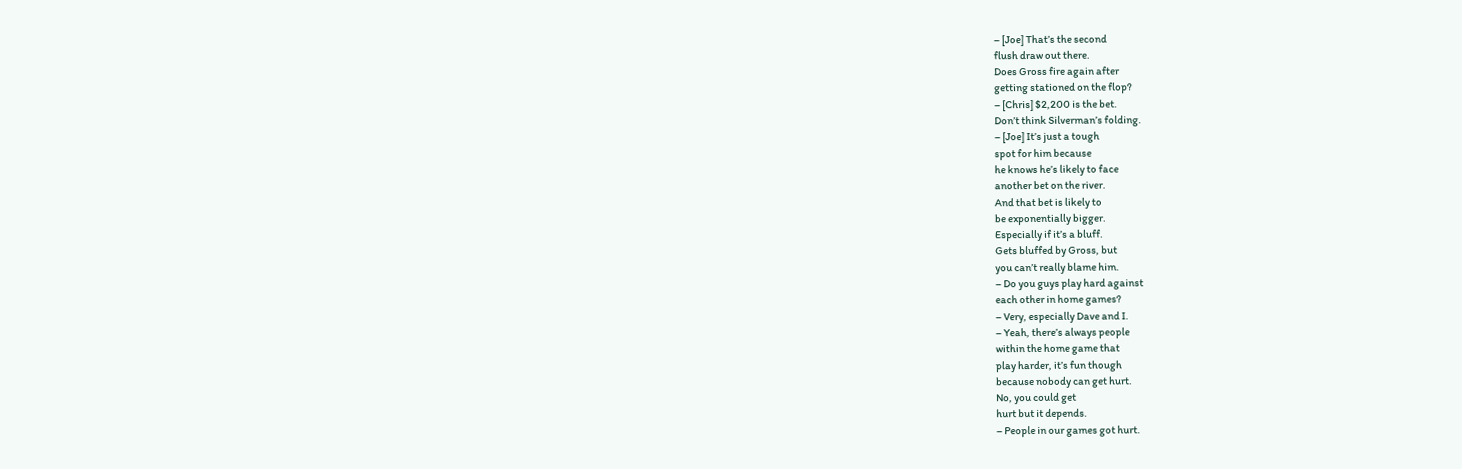– [Joe] That’s the second
flush draw out there.
Does Gross fire again after
getting stationed on the flop?
– [Chris] $2,200 is the bet.
Don’t think Silverman’s folding.
– [Joe] It’s just a tough
spot for him because
he knows he’s likely to face
another bet on the river.
And that bet is likely to
be exponentially bigger.
Especially if it’s a bluff.
Gets bluffed by Gross, but
you can’t really blame him.
– Do you guys play hard against
each other in home games?
– Very, especially Dave and I.
– Yeah, there’s always people
within the home game that
play harder, it’s fun though
because nobody can get hurt.
No, you could get
hurt but it depends.
– People in our games got hurt.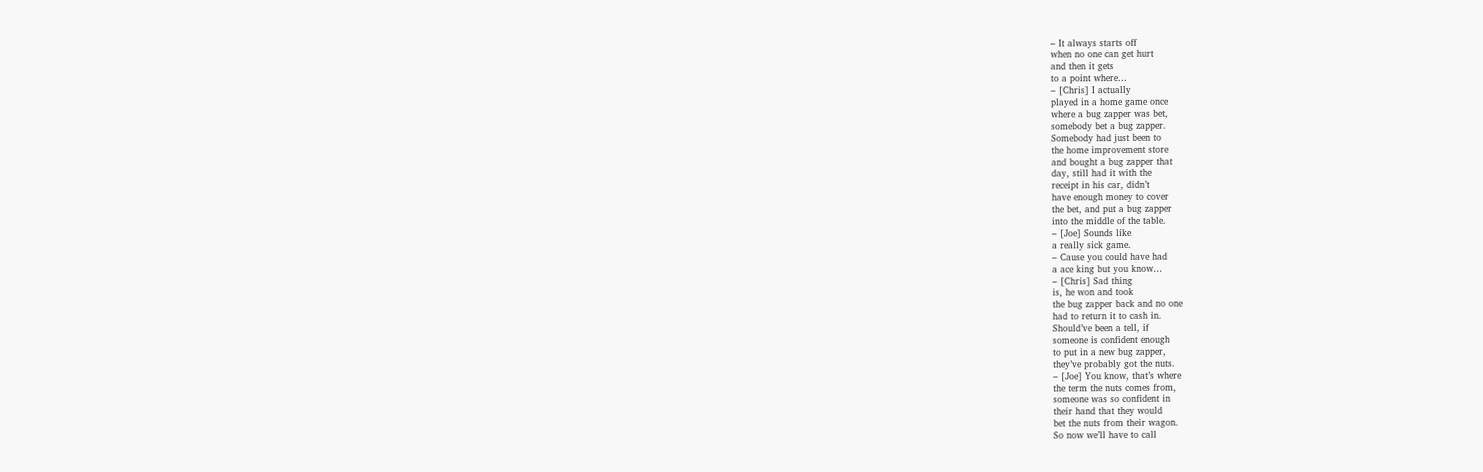– It always starts off
when no one can get hurt
and then it gets
to a point where…
– [Chris] I actually
played in a home game once
where a bug zapper was bet,
somebody bet a bug zapper.
Somebody had just been to
the home improvement store
and bought a bug zapper that
day, still had it with the
receipt in his car, didn’t
have enough money to cover
the bet, and put a bug zapper
into the middle of the table.
– [Joe] Sounds like
a really sick game.
– Cause you could have had
a ace king but you know…
– [Chris] Sad thing
is, he won and took
the bug zapper back and no one
had to return it to cash in.
Should’ve been a tell, if
someone is confident enough
to put in a new bug zapper,
they’ve probably got the nuts.
– [Joe] You know, that’s where
the term the nuts comes from,
someone was so confident in
their hand that they would
bet the nuts from their wagon.
So now we’ll have to call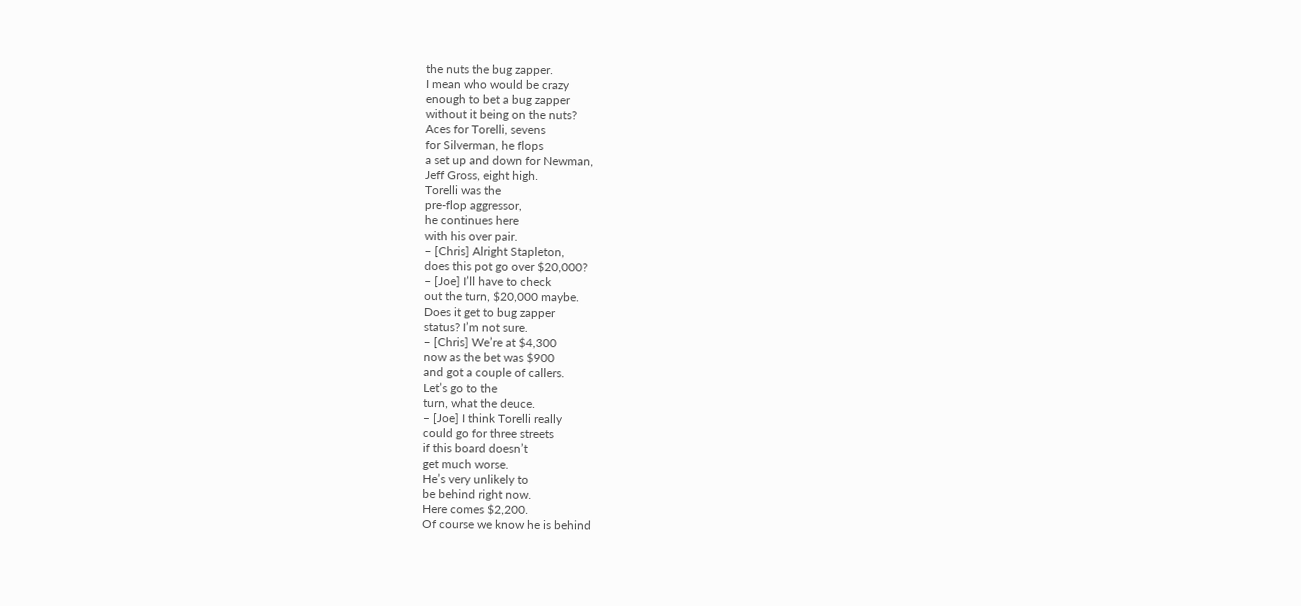the nuts the bug zapper.
I mean who would be crazy
enough to bet a bug zapper
without it being on the nuts?
Aces for Torelli, sevens
for Silverman, he flops
a set up and down for Newman,
Jeff Gross, eight high.
Torelli was the
pre-flop aggressor,
he continues here
with his over pair.
– [Chris] Alright Stapleton,
does this pot go over $20,000?
– [Joe] I’ll have to check
out the turn, $20,000 maybe.
Does it get to bug zapper
status? I’m not sure.
– [Chris] We’re at $4,300
now as the bet was $900
and got a couple of callers.
Let’s go to the
turn, what the deuce.
– [Joe] I think Torelli really
could go for three streets
if this board doesn’t
get much worse.
He’s very unlikely to
be behind right now.
Here comes $2,200.
Of course we know he is behind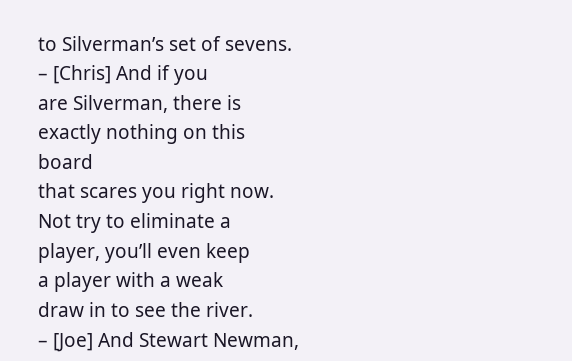to Silverman’s set of sevens.
– [Chris] And if you
are Silverman, there is
exactly nothing on this board
that scares you right now.
Not try to eliminate a
player, you’ll even keep
a player with a weak
draw in to see the river.
– [Joe] And Stewart Newman,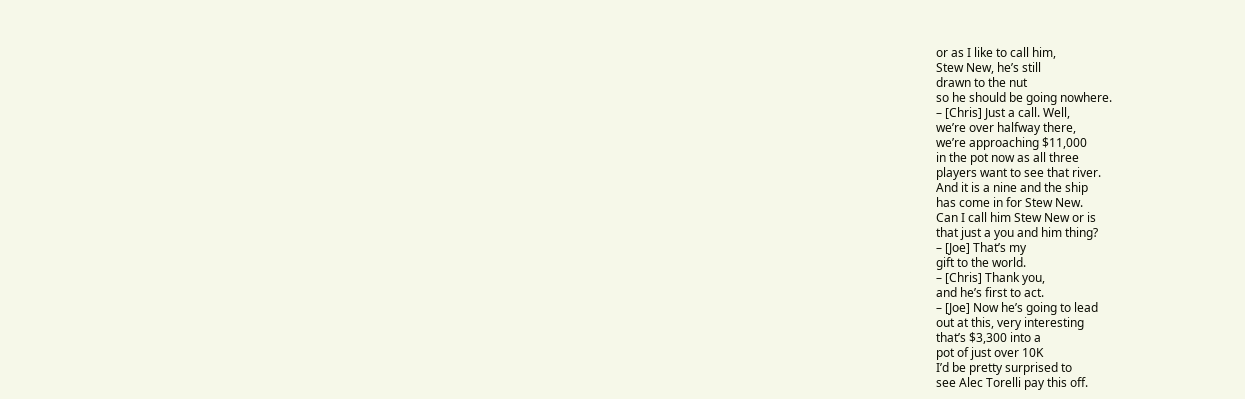or as I like to call him,
Stew New, he’s still
drawn to the nut
so he should be going nowhere.
– [Chris] Just a call. Well,
we’re over halfway there,
we’re approaching $11,000
in the pot now as all three
players want to see that river.
And it is a nine and the ship
has come in for Stew New.
Can I call him Stew New or is
that just a you and him thing?
– [Joe] That’s my
gift to the world.
– [Chris] Thank you,
and he’s first to act.
– [Joe] Now he’s going to lead
out at this, very interesting
that’s $3,300 into a
pot of just over 10K
I’d be pretty surprised to
see Alec Torelli pay this off.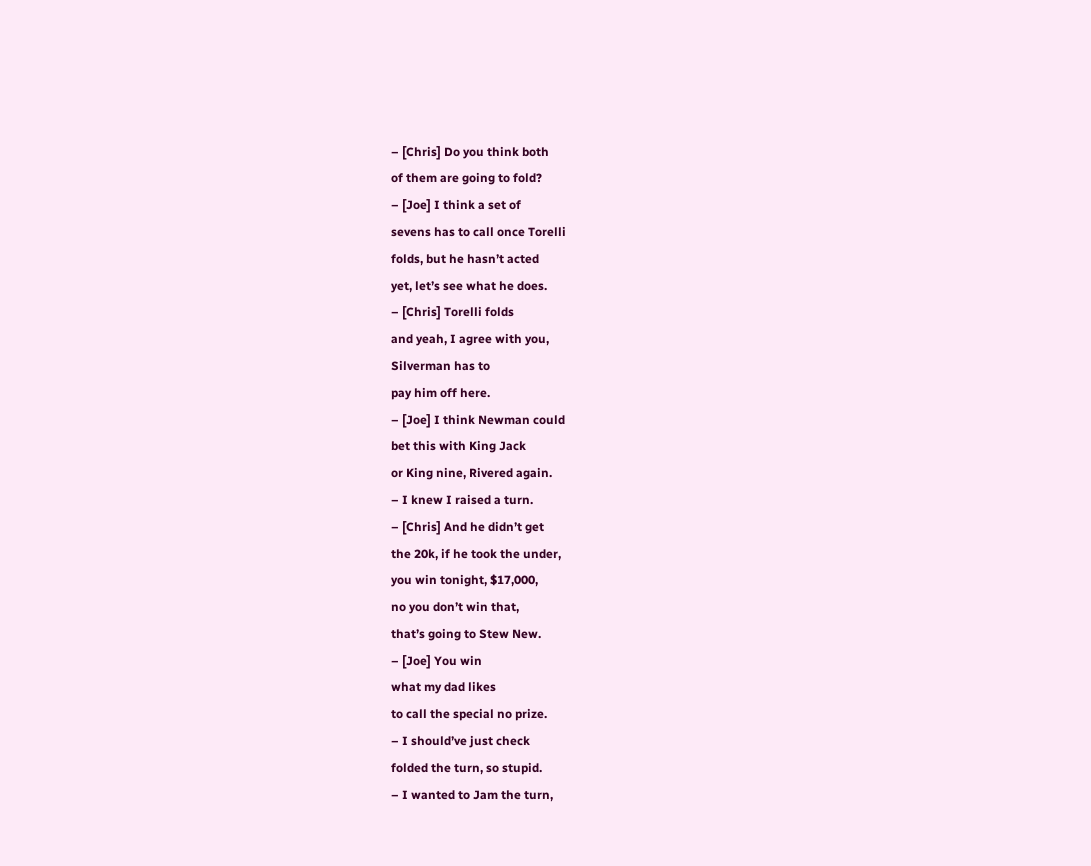– [Chris] Do you think both
of them are going to fold?
– [Joe] I think a set of
sevens has to call once Torelli
folds, but he hasn’t acted
yet, let’s see what he does.
– [Chris] Torelli folds
and yeah, I agree with you,
Silverman has to
pay him off here.
– [Joe] I think Newman could
bet this with King Jack
or King nine, Rivered again.
– I knew I raised a turn.
– [Chris] And he didn’t get
the 20k, if he took the under,
you win tonight, $17,000,
no you don’t win that,
that’s going to Stew New.
– [Joe] You win
what my dad likes
to call the special no prize.
– I should’ve just check
folded the turn, so stupid.
– I wanted to Jam the turn,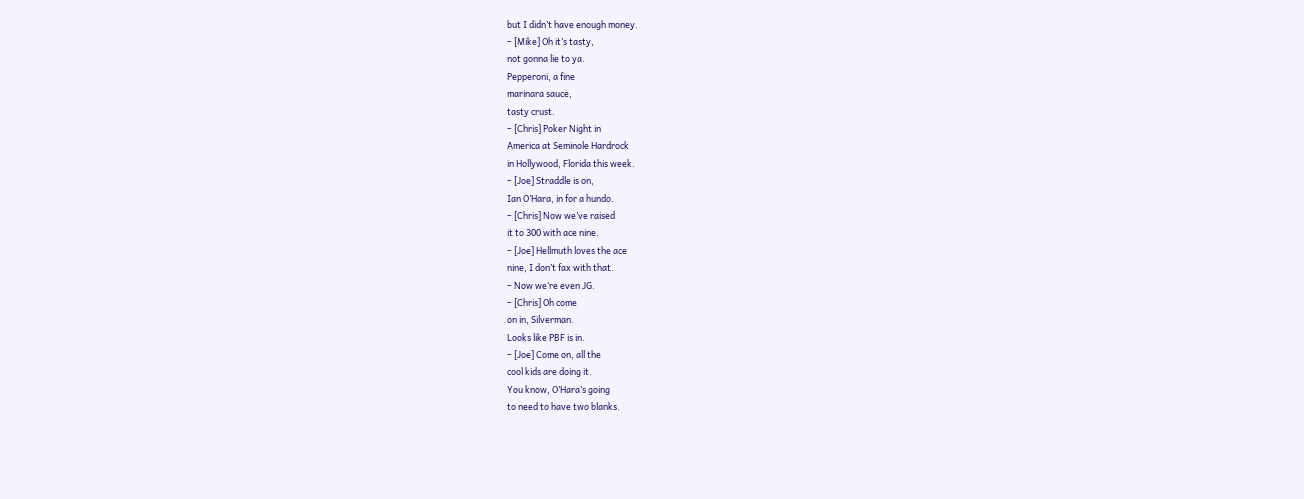but I didn’t have enough money.
– [Mike] Oh it’s tasty,
not gonna lie to ya.
Pepperoni, a fine
marinara sauce,
tasty crust.
– [Chris] Poker Night in
America at Seminole Hardrock
in Hollywood, Florida this week.
– [Joe] Straddle is on,
Ian O’Hara, in for a hundo.
– [Chris] Now we’ve raised
it to 300 with ace nine.
– [Joe] Hellmuth loves the ace
nine, I don’t fax with that.
– Now we’re even JG.
– [Chris] Oh come
on in, Silverman.
Looks like PBF is in.
– [Joe] Come on, all the
cool kids are doing it.
You know, O’Hara’s going
to need to have two blanks.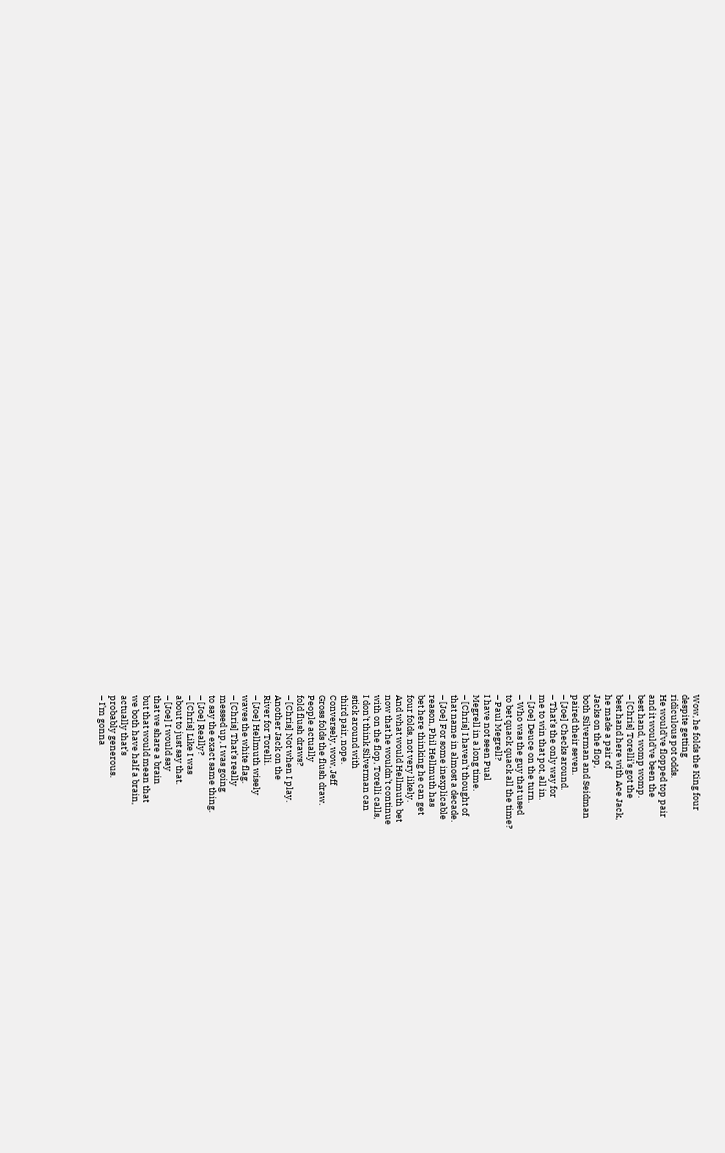Wow, he folds the King four
despite getting
ridiculous pot odds.
He would’ve flopped top pair
and it would’ve been the
best hand, womp womp.
– [Chris] Torelli’s got the
best hand here with Ace Jack,
he made a pair of
Jacks on the flop,
both Silverman and Seidman
paired their seven.
– [Joe] Checks around.
– That’s the only way for
me to win that pot, all in.
– [Joe] Deuce on the turn.
– Who was the guy that used
to bet quack quack all the time?
– Paul Megrell?
I have not seen Pual
Megrell in a long time.
– [Chris] I haven’t thought of
that name in almost a decade.
– [Joe] For some inexplicable
reason, Phil Hellmuth has
bet here thinking he can get
four folds, not very likely.
And what would Hellmuth bet
now that he wouldn’t continue
with on the flop, Torelli calls,
I don’t think Silverman can
stick around with
third pair, nope.
Conversely, wow, Jeff
Gross folds the flush draw.
People actually
fold flush draws?
– [Chris] Not when I play.
Another Jack on the
River for Torelli.
– [Joe] Hellmuth wisely
waves the white flag.
– [Chris] That’s really
messed up, I was going
to say the exact same thing.
– [Joe] Really?
– [Chris] Like I was
about to just say that.
– [Joe] I would say
that we share a brain
but that would mean that
we both have half a brain,
actually that’s
probably generous.
– I’m gonna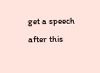get a speech
after this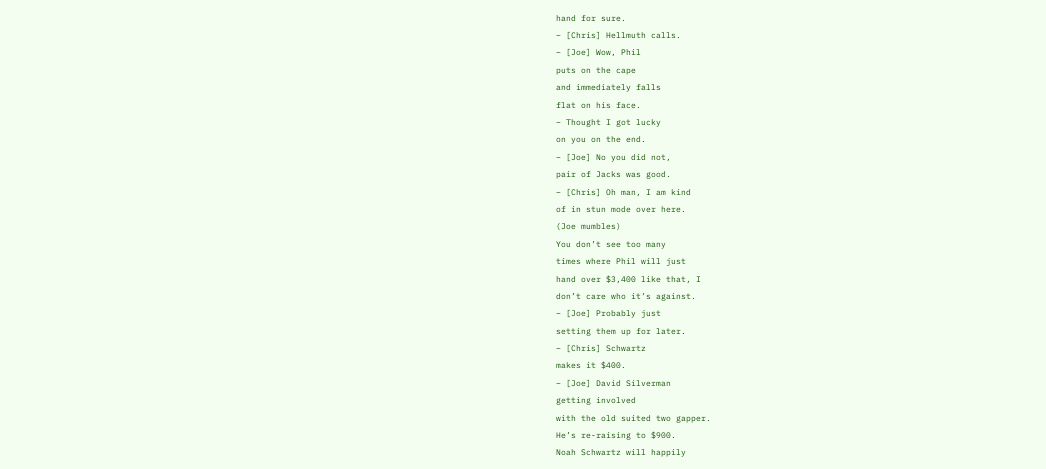hand for sure.
– [Chris] Hellmuth calls.
– [Joe] Wow, Phil
puts on the cape
and immediately falls
flat on his face.
– Thought I got lucky
on you on the end.
– [Joe] No you did not,
pair of Jacks was good.
– [Chris] Oh man, I am kind
of in stun mode over here.
(Joe mumbles)
You don’t see too many
times where Phil will just
hand over $3,400 like that, I
don’t care who it’s against.
– [Joe] Probably just
setting them up for later.
– [Chris] Schwartz
makes it $400.
– [Joe] David Silverman
getting involved
with the old suited two gapper.
He’s re-raising to $900.
Noah Schwartz will happily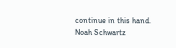continue in this hand.
Noah Schwartz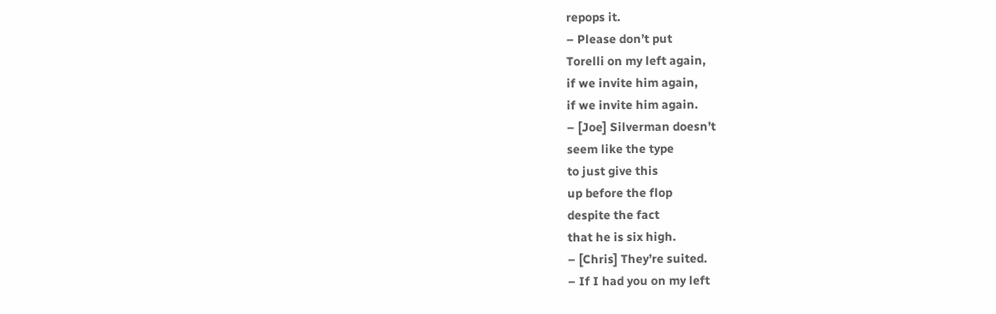repops it.
– Please don’t put
Torelli on my left again,
if we invite him again,
if we invite him again.
– [Joe] Silverman doesn’t
seem like the type
to just give this
up before the flop
despite the fact
that he is six high.
– [Chris] They’re suited.
– If I had you on my left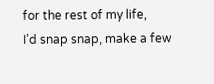for the rest of my life,
I’d snap snap, make a few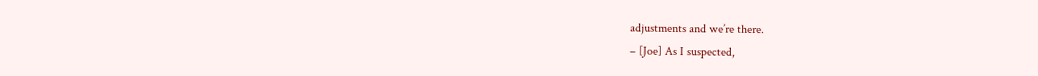adjustments and we’re there.
– [Joe] As I suspected,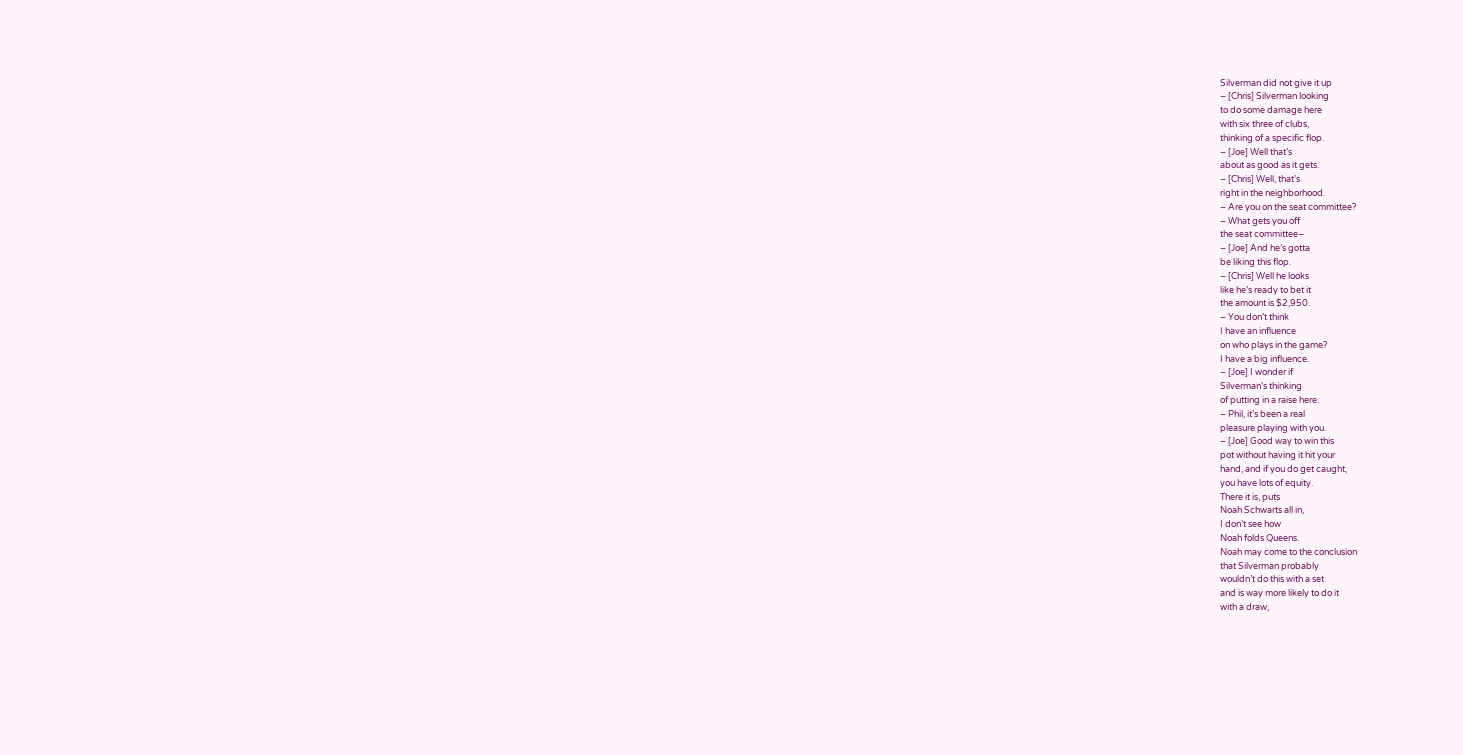Silverman did not give it up
– [Chris] Silverman looking
to do some damage here
with six three of clubs,
thinking of a specific flop.
– [Joe] Well that’s
about as good as it gets.
– [Chris] Well, that’s
right in the neighborhood.
– Are you on the seat committee?
– What gets you off
the seat committee–
– [Joe] And he’s gotta
be liking this flop.
– [Chris] Well he looks
like he’s ready to bet it
the amount is $2,950.
– You don’t think
I have an influence
on who plays in the game?
I have a big influence.
– [Joe] I wonder if
Silverman’s thinking
of putting in a raise here.
– Phil, it’s been a real
pleasure playing with you.
– [Joe] Good way to win this
pot without having it hit your
hand, and if you do get caught,
you have lots of equity.
There it is, puts
Noah Schwarts all in,
I don’t see how
Noah folds Queens.
Noah may come to the conclusion
that Silverman probably
wouldn’t do this with a set
and is way more likely to do it
with a draw,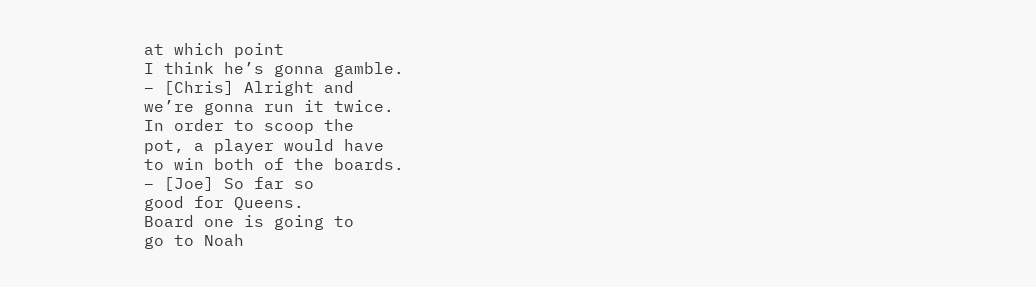at which point
I think he’s gonna gamble.
– [Chris] Alright and
we’re gonna run it twice.
In order to scoop the
pot, a player would have
to win both of the boards.
– [Joe] So far so
good for Queens.
Board one is going to
go to Noah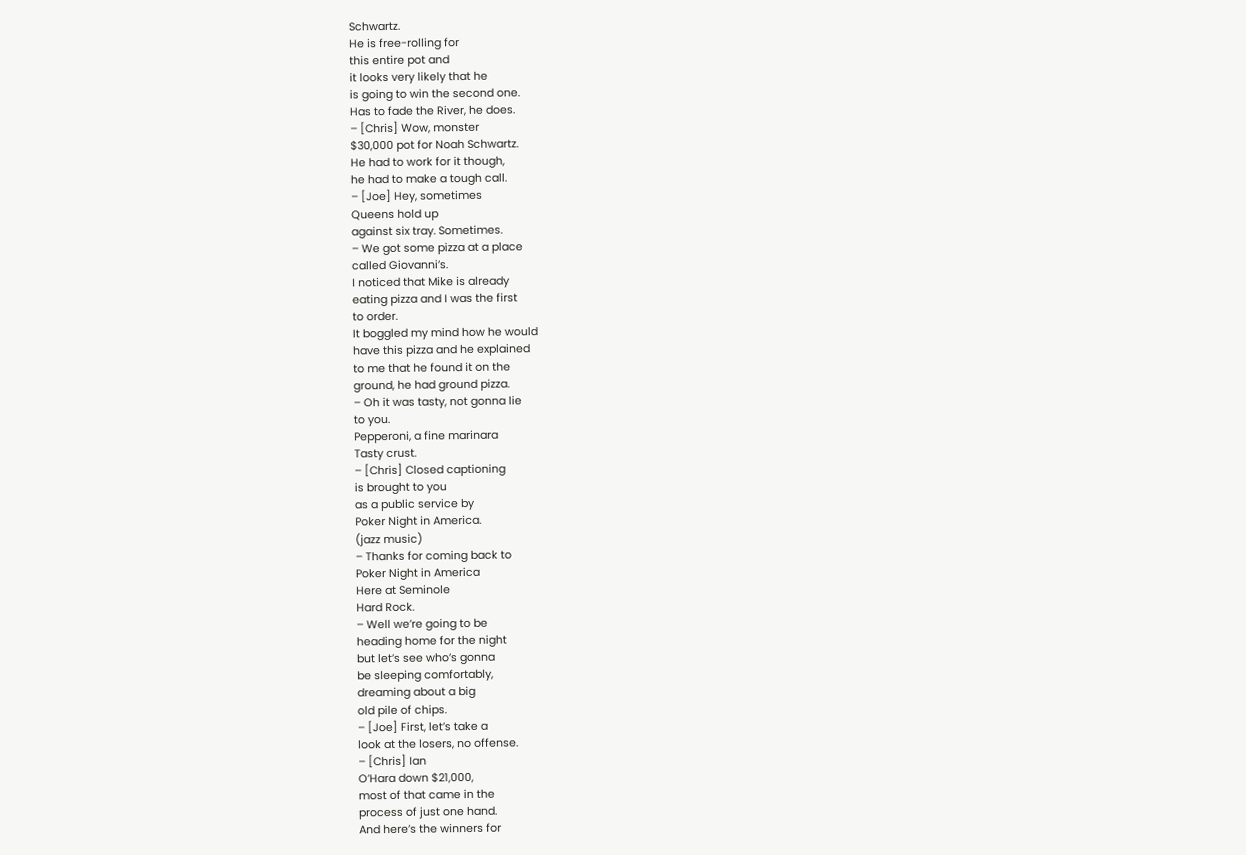Schwartz.
He is free-rolling for
this entire pot and
it looks very likely that he
is going to win the second one.
Has to fade the River, he does.
– [Chris] Wow, monster
$30,000 pot for Noah Schwartz.
He had to work for it though,
he had to make a tough call.
– [Joe] Hey, sometimes
Queens hold up
against six tray. Sometimes.
– We got some pizza at a place
called Giovanni’s.
I noticed that Mike is already
eating pizza and I was the first
to order.
It boggled my mind how he would
have this pizza and he explained
to me that he found it on the
ground, he had ground pizza.
– Oh it was tasty, not gonna lie
to you.
Pepperoni, a fine marinara
Tasty crust.
– [Chris] Closed captioning
is brought to you
as a public service by
Poker Night in America.
(jazz music)
– Thanks for coming back to
Poker Night in America
Here at Seminole
Hard Rock.
– Well we’re going to be
heading home for the night
but let’s see who’s gonna
be sleeping comfortably,
dreaming about a big
old pile of chips.
– [Joe] First, let’s take a
look at the losers, no offense.
– [Chris] Ian
O’Hara down $21,000,
most of that came in the
process of just one hand.
And here’s the winners for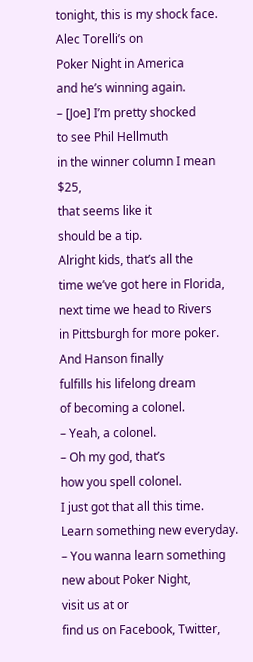tonight, this is my shock face.
Alec Torelli’s on
Poker Night in America
and he’s winning again.
– [Joe] I’m pretty shocked
to see Phil Hellmuth
in the winner column I mean $25,
that seems like it
should be a tip.
Alright kids, that’s all the
time we’ve got here in Florida,
next time we head to Rivers
in Pittsburgh for more poker.
And Hanson finally
fulfills his lifelong dream
of becoming a colonel.
– Yeah, a colonel.
– Oh my god, that’s
how you spell colonel.
I just got that all this time.
Learn something new everyday.
– You wanna learn something
new about Poker Night,
visit us at or
find us on Facebook, Twitter,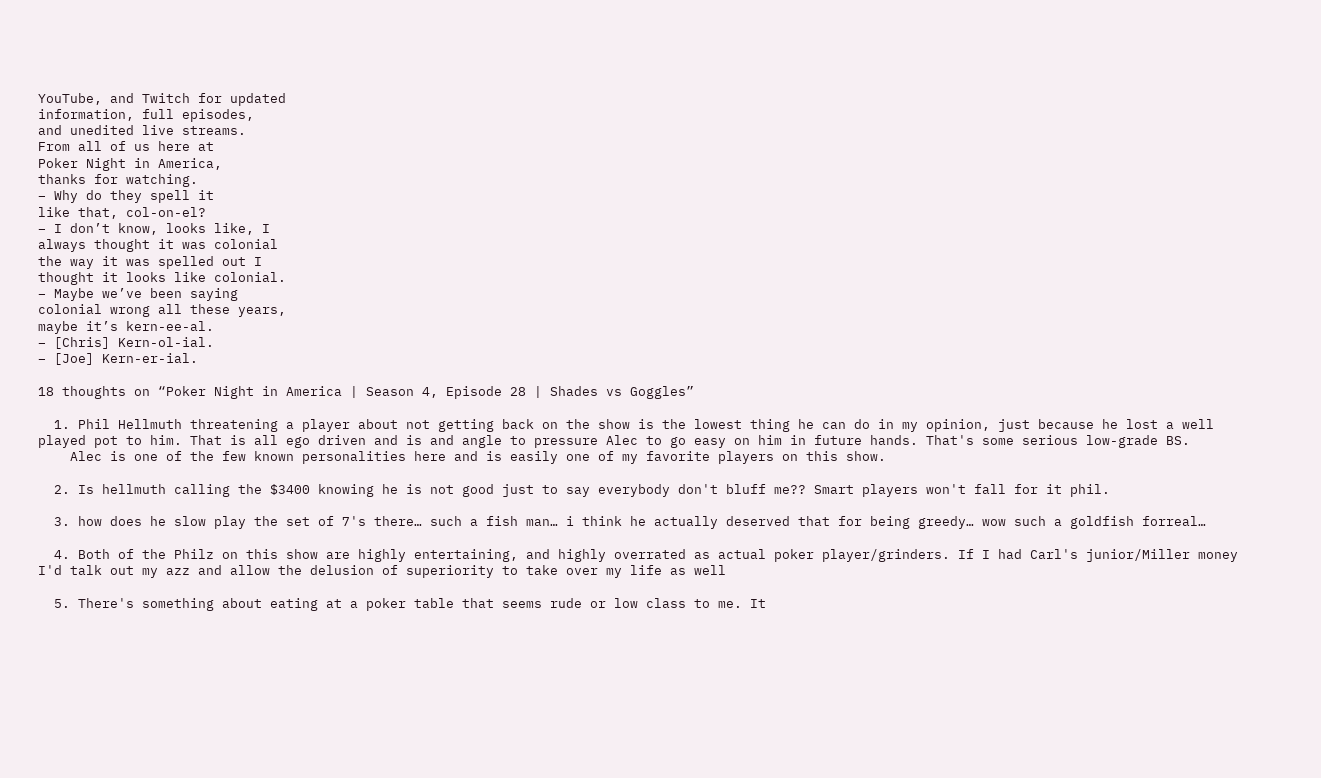YouTube, and Twitch for updated
information, full episodes,
and unedited live streams.
From all of us here at
Poker Night in America,
thanks for watching.
– Why do they spell it
like that, col-on-el?
– I don’t know, looks like, I
always thought it was colonial
the way it was spelled out I
thought it looks like colonial.
– Maybe we’ve been saying
colonial wrong all these years,
maybe it’s kern-ee-al.
– [Chris] Kern-ol-ial.
– [Joe] Kern-er-ial.

18 thoughts on “Poker Night in America | Season 4, Episode 28 | Shades vs Goggles”

  1. Phil Hellmuth threatening a player about not getting back on the show is the lowest thing he can do in my opinion, just because he lost a well played pot to him. That is all ego driven and is and angle to pressure Alec to go easy on him in future hands. That's some serious low-grade BS.
    Alec is one of the few known personalities here and is easily one of my favorite players on this show.

  2. Is hellmuth calling the $3400 knowing he is not good just to say everybody don't bluff me?? Smart players won't fall for it phil.

  3. how does he slow play the set of 7's there… such a fish man… i think he actually deserved that for being greedy… wow such a goldfish forreal…

  4. Both of the Philz on this show are highly entertaining, and highly overrated as actual poker player/grinders. If I had Carl's junior/Miller money I'd talk out my azz and allow the delusion of superiority to take over my life as well

  5. There's something about eating at a poker table that seems rude or low class to me. It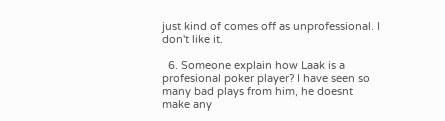just kind of comes off as unprofessional. I don't like it.

  6. Someone explain how Laak is a profesional poker player? I have seen so many bad plays from him, he doesnt make any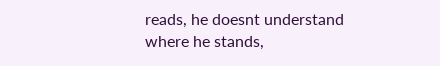reads, he doesnt understand where he stands,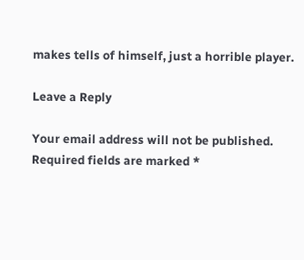makes tells of himself, just a horrible player.

Leave a Reply

Your email address will not be published. Required fields are marked *